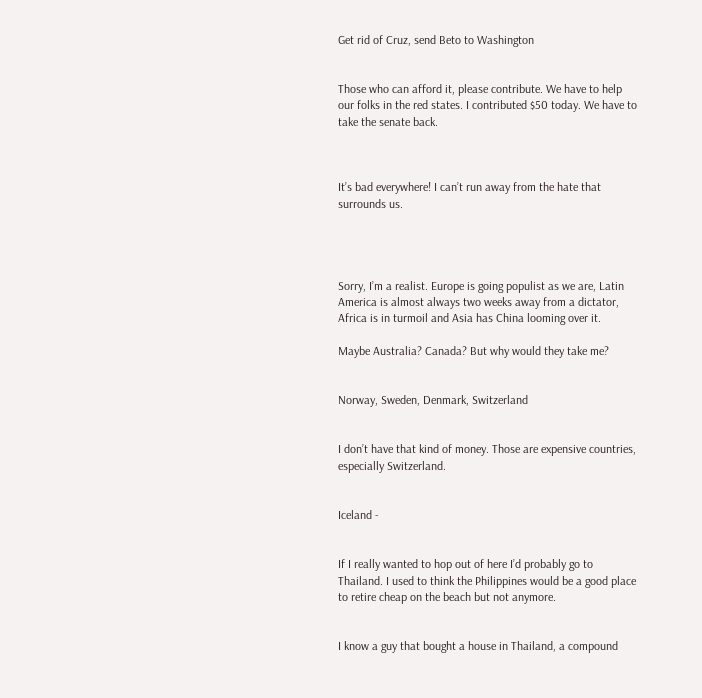Get rid of Cruz, send Beto to Washington


Those who can afford it, please contribute. We have to help our folks in the red states. I contributed $50 today. We have to take the senate back.



It’s bad everywhere! I can’t run away from the hate that surrounds us.




Sorry, I’m a realist. Europe is going populist as we are, Latin America is almost always two weeks away from a dictator, Africa is in turmoil and Asia has China looming over it.

Maybe Australia? Canada? But why would they take me?


Norway, Sweden, Denmark, Switzerland


I don’t have that kind of money. Those are expensive countries, especially Switzerland.


Iceland -


If I really wanted to hop out of here I’d probably go to Thailand. I used to think the Philippines would be a good place to retire cheap on the beach but not anymore.


I know a guy that bought a house in Thailand, a compound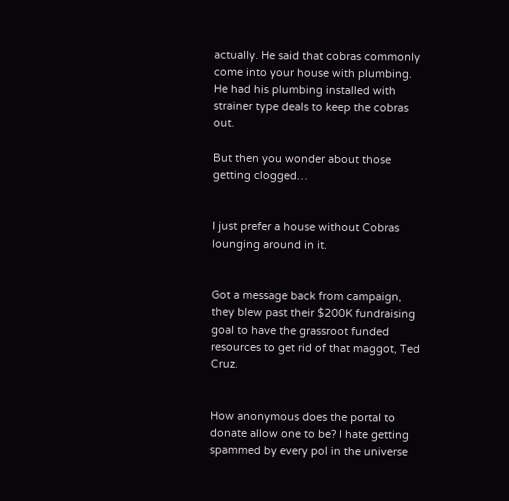actually. He said that cobras commonly come into your house with plumbing. He had his plumbing installed with strainer type deals to keep the cobras out.

But then you wonder about those getting clogged…


I just prefer a house without Cobras lounging around in it.


Got a message back from campaign, they blew past their $200K fundraising goal to have the grassroot funded resources to get rid of that maggot, Ted Cruz.


How anonymous does the portal to donate allow one to be? I hate getting spammed by every pol in the universe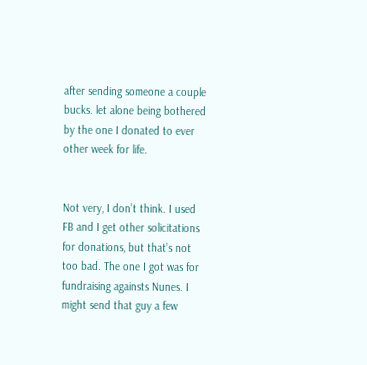after sending someone a couple bucks. let alone being bothered by the one I donated to ever other week for life.


Not very, I don’t think. I used FB and I get other solicitations for donations, but that’s not too bad. The one I got was for fundraising againsts Nunes. I might send that guy a few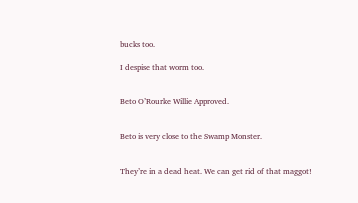bucks too.

I despise that worm too.


Beto O’Rourke Willie Approved.


Beto is very close to the Swamp Monster.


They’re in a dead heat. We can get rid of that maggot!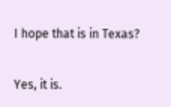I hope that is in Texas?


Yes, it is.